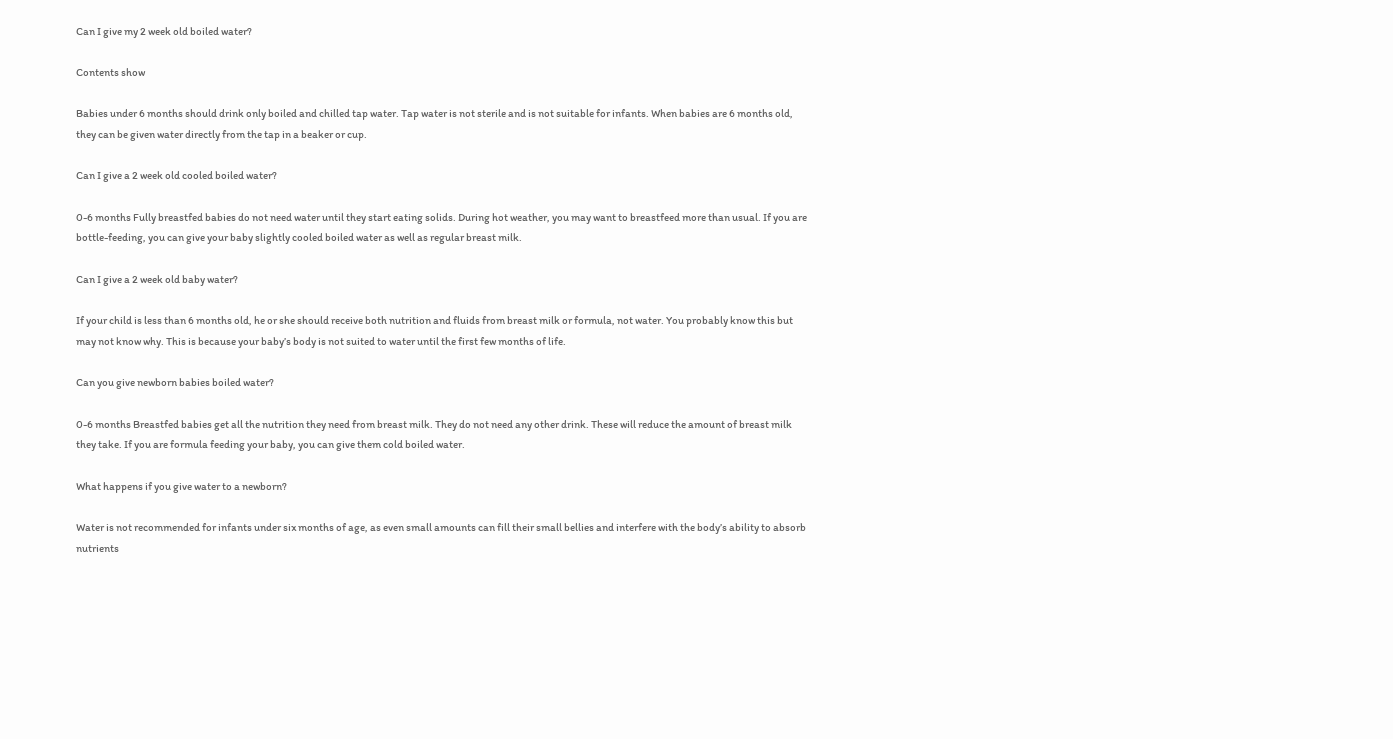Can I give my 2 week old boiled water?

Contents show

Babies under 6 months should drink only boiled and chilled tap water. Tap water is not sterile and is not suitable for infants. When babies are 6 months old, they can be given water directly from the tap in a beaker or cup.

Can I give a 2 week old cooled boiled water?

0-6 months Fully breastfed babies do not need water until they start eating solids. During hot weather, you may want to breastfeed more than usual. If you are bottle-feeding, you can give your baby slightly cooled boiled water as well as regular breast milk.

Can I give a 2 week old baby water?

If your child is less than 6 months old, he or she should receive both nutrition and fluids from breast milk or formula, not water. You probably know this but may not know why. This is because your baby’s body is not suited to water until the first few months of life.

Can you give newborn babies boiled water?

0-6 months Breastfed babies get all the nutrition they need from breast milk. They do not need any other drink. These will reduce the amount of breast milk they take. If you are formula feeding your baby, you can give them cold boiled water.

What happens if you give water to a newborn?

Water is not recommended for infants under six months of age, as even small amounts can fill their small bellies and interfere with the body’s ability to absorb nutrients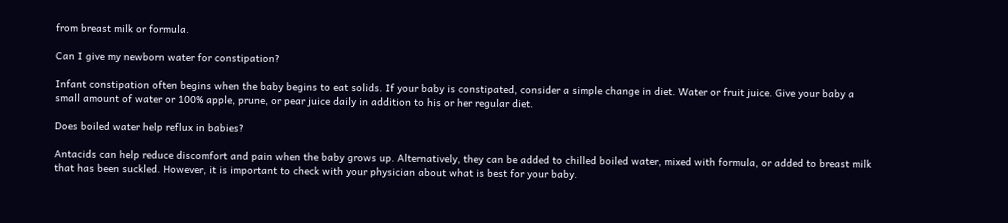from breast milk or formula.

Can I give my newborn water for constipation?

Infant constipation often begins when the baby begins to eat solids. If your baby is constipated, consider a simple change in diet. Water or fruit juice. Give your baby a small amount of water or 100% apple, prune, or pear juice daily in addition to his or her regular diet.

Does boiled water help reflux in babies?

Antacids can help reduce discomfort and pain when the baby grows up. Alternatively, they can be added to chilled boiled water, mixed with formula, or added to breast milk that has been suckled. However, it is important to check with your physician about what is best for your baby.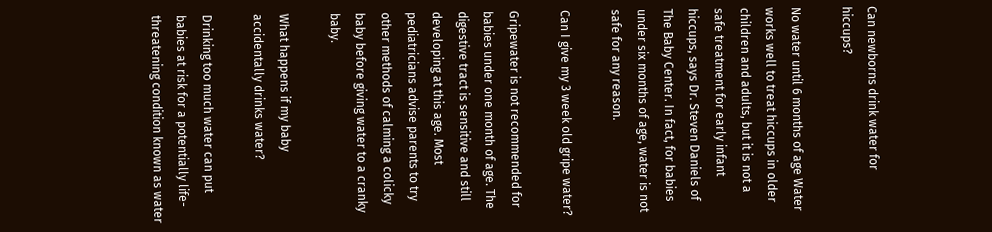Can newborns drink water for hiccups?

No water until 6 months of age Water works well to treat hiccups in older children and adults, but it is not a safe treatment for early infant hiccups, says Dr. Steven Daniels of The Baby Center. In fact, for babies under six months of age, water is not safe for any reason.

Can I give my 3 week old gripe water?

Gripewater is not recommended for babies under one month of age. The digestive tract is sensitive and still developing at this age. Most pediatricians advise parents to try other methods of calming a colicky baby before giving water to a cranky baby.

What happens if my baby accidentally drinks water?

Drinking too much water can put babies at risk for a potentially life-threatening condition known as water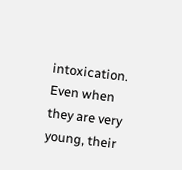intoxication. Even when they are very young, their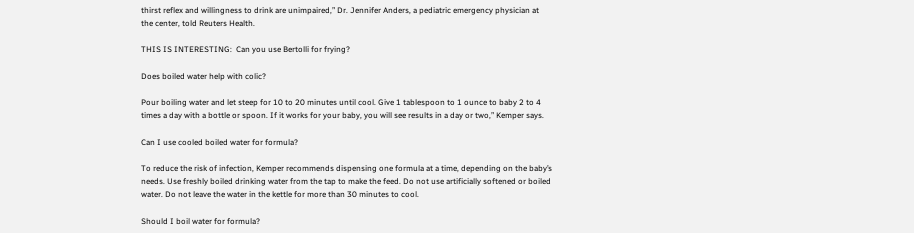thirst reflex and willingness to drink are unimpaired,” Dr. Jennifer Anders, a pediatric emergency physician at the center, told Reuters Health.

THIS IS INTERESTING:  Can you use Bertolli for frying?

Does boiled water help with colic?

Pour boiling water and let steep for 10 to 20 minutes until cool. Give 1 tablespoon to 1 ounce to baby 2 to 4 times a day with a bottle or spoon. If it works for your baby, you will see results in a day or two,” Kemper says.

Can I use cooled boiled water for formula?

To reduce the risk of infection, Kemper recommends dispensing one formula at a time, depending on the baby’s needs. Use freshly boiled drinking water from the tap to make the feed. Do not use artificially softened or boiled water. Do not leave the water in the kettle for more than 30 minutes to cool.

Should I boil water for formula?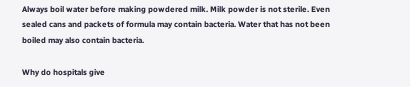Always boil water before making powdered milk. Milk powder is not sterile. Even sealed cans and packets of formula may contain bacteria. Water that has not been boiled may also contain bacteria.

Why do hospitals give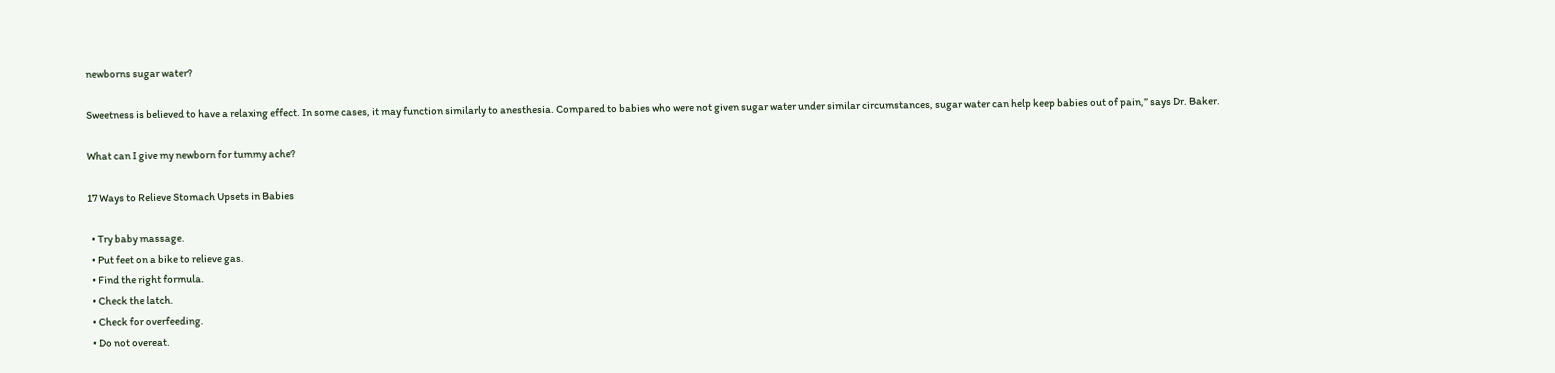newborns sugar water?

Sweetness is believed to have a relaxing effect. In some cases, it may function similarly to anesthesia. Compared to babies who were not given sugar water under similar circumstances, sugar water can help keep babies out of pain,” says Dr. Baker.

What can I give my newborn for tummy ache?

17 Ways to Relieve Stomach Upsets in Babies

  • Try baby massage.
  • Put feet on a bike to relieve gas.
  • Find the right formula.
  • Check the latch.
  • Check for overfeeding.
  • Do not overeat.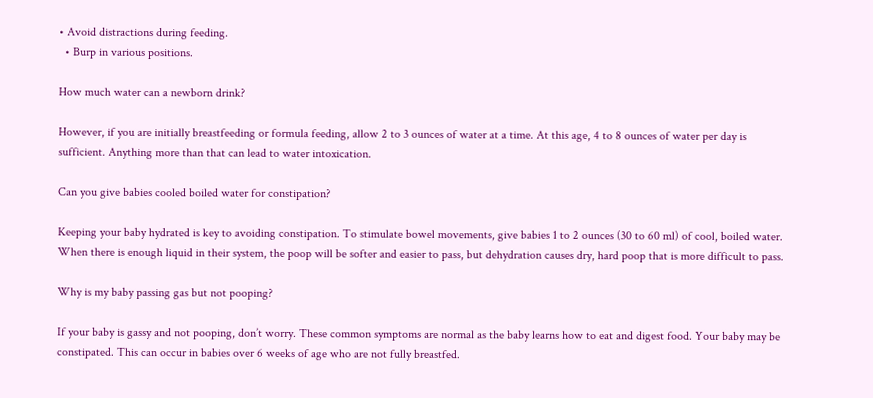• Avoid distractions during feeding.
  • Burp in various positions.

How much water can a newborn drink?

However, if you are initially breastfeeding or formula feeding, allow 2 to 3 ounces of water at a time. At this age, 4 to 8 ounces of water per day is sufficient. Anything more than that can lead to water intoxication.

Can you give babies cooled boiled water for constipation?

Keeping your baby hydrated is key to avoiding constipation. To stimulate bowel movements, give babies 1 to 2 ounces (30 to 60 ml) of cool, boiled water. When there is enough liquid in their system, the poop will be softer and easier to pass, but dehydration causes dry, hard poop that is more difficult to pass.

Why is my baby passing gas but not pooping?

If your baby is gassy and not pooping, don’t worry. These common symptoms are normal as the baby learns how to eat and digest food. Your baby may be constipated. This can occur in babies over 6 weeks of age who are not fully breastfed.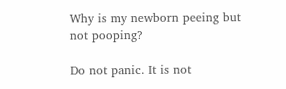Why is my newborn peeing but not pooping?

Do not panic. It is not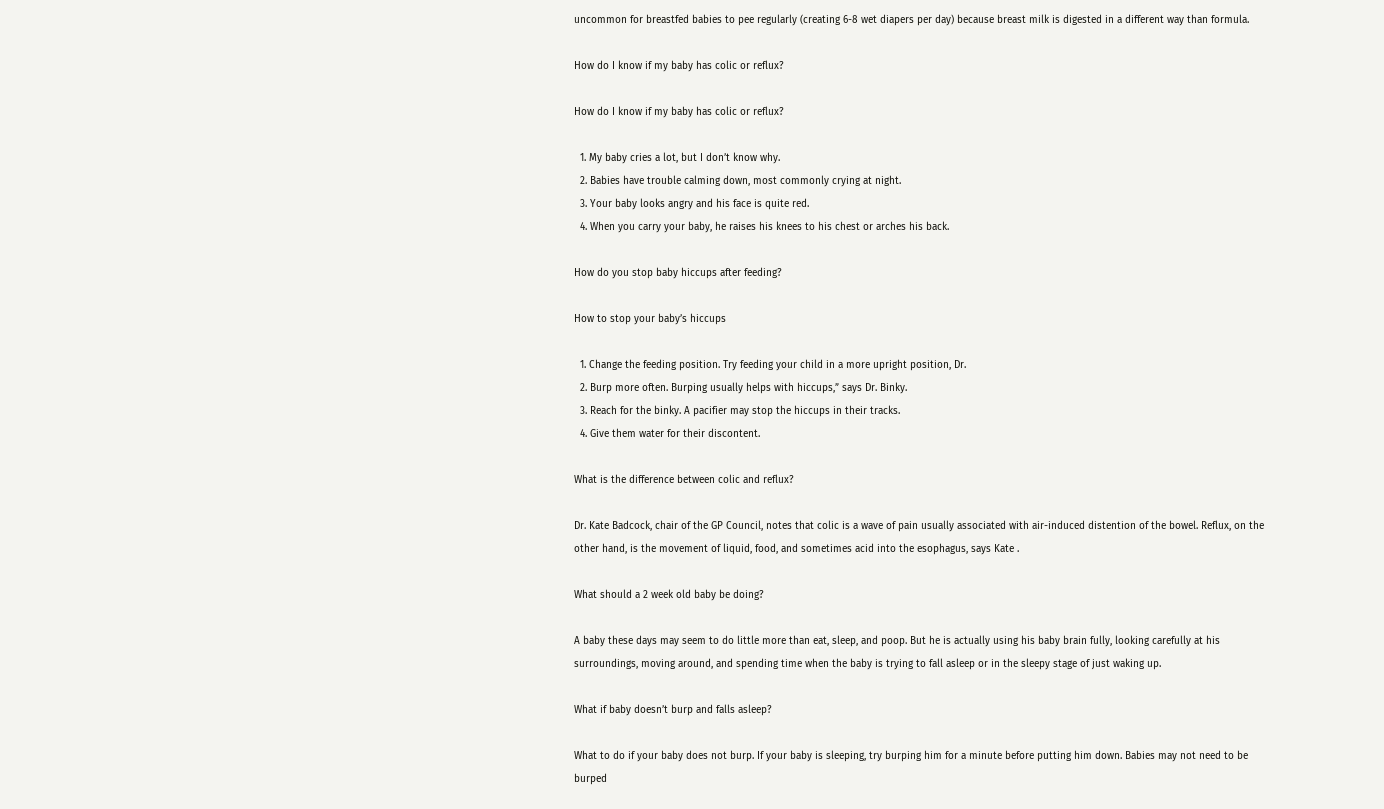uncommon for breastfed babies to pee regularly (creating 6-8 wet diapers per day) because breast milk is digested in a different way than formula.

How do I know if my baby has colic or reflux?

How do I know if my baby has colic or reflux?

  1. My baby cries a lot, but I don’t know why.
  2. Babies have trouble calming down, most commonly crying at night.
  3. Your baby looks angry and his face is quite red.
  4. When you carry your baby, he raises his knees to his chest or arches his back.

How do you stop baby hiccups after feeding?

How to stop your baby’s hiccups

  1. Change the feeding position. Try feeding your child in a more upright position, Dr.
  2. Burp more often. Burping usually helps with hiccups,” says Dr. Binky.
  3. Reach for the binky. A pacifier may stop the hiccups in their tracks.
  4. Give them water for their discontent.

What is the difference between colic and reflux?

Dr. Kate Badcock, chair of the GP Council, notes that colic is a wave of pain usually associated with air-induced distention of the bowel. Reflux, on the other hand, is the movement of liquid, food, and sometimes acid into the esophagus, says Kate .

What should a 2 week old baby be doing?

A baby these days may seem to do little more than eat, sleep, and poop. But he is actually using his baby brain fully, looking carefully at his surroundings, moving around, and spending time when the baby is trying to fall asleep or in the sleepy stage of just waking up.

What if baby doesn’t burp and falls asleep?

What to do if your baby does not burp. If your baby is sleeping, try burping him for a minute before putting him down. Babies may not need to be burped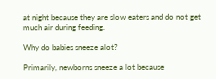at night because they are slow eaters and do not get much air during feeding.

Why do babies sneeze alot?

Primarily, newborns sneeze a lot because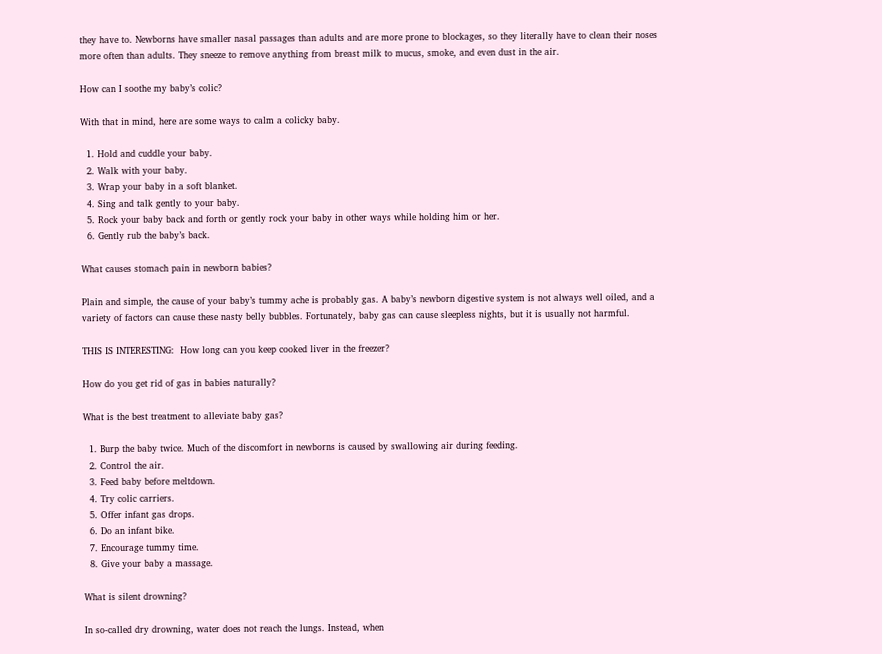they have to. Newborns have smaller nasal passages than adults and are more prone to blockages, so they literally have to clean their noses more often than adults. They sneeze to remove anything from breast milk to mucus, smoke, and even dust in the air.

How can I soothe my baby’s colic?

With that in mind, here are some ways to calm a colicky baby.

  1. Hold and cuddle your baby.
  2. Walk with your baby.
  3. Wrap your baby in a soft blanket.
  4. Sing and talk gently to your baby.
  5. Rock your baby back and forth or gently rock your baby in other ways while holding him or her.
  6. Gently rub the baby’s back.

What causes stomach pain in newborn babies?

Plain and simple, the cause of your baby’s tummy ache is probably gas. A baby’s newborn digestive system is not always well oiled, and a variety of factors can cause these nasty belly bubbles. Fortunately, baby gas can cause sleepless nights, but it is usually not harmful.

THIS IS INTERESTING:  How long can you keep cooked liver in the freezer?

How do you get rid of gas in babies naturally?

What is the best treatment to alleviate baby gas?

  1. Burp the baby twice. Much of the discomfort in newborns is caused by swallowing air during feeding.
  2. Control the air.
  3. Feed baby before meltdown.
  4. Try colic carriers.
  5. Offer infant gas drops.
  6. Do an infant bike.
  7. Encourage tummy time.
  8. Give your baby a massage.

What is silent drowning?

In so-called dry drowning, water does not reach the lungs. Instead, when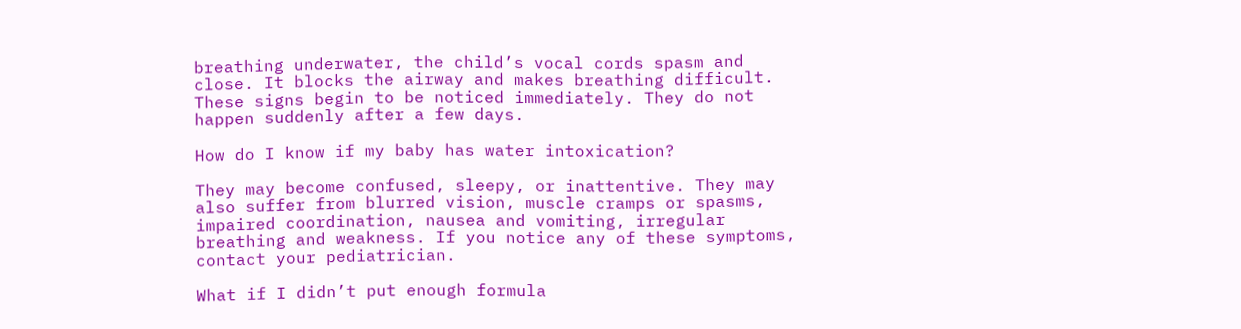breathing underwater, the child’s vocal cords spasm and close. It blocks the airway and makes breathing difficult. These signs begin to be noticed immediately. They do not happen suddenly after a few days.

How do I know if my baby has water intoxication?

They may become confused, sleepy, or inattentive. They may also suffer from blurred vision, muscle cramps or spasms, impaired coordination, nausea and vomiting, irregular breathing and weakness. If you notice any of these symptoms, contact your pediatrician.

What if I didn’t put enough formula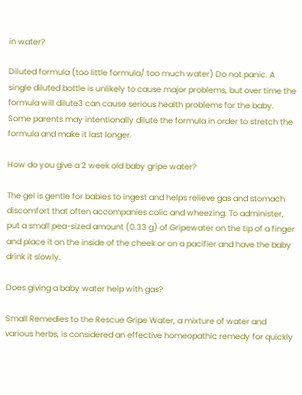in water?

Diluted formula (too little formula/ too much water) Do not panic. A single diluted bottle is unlikely to cause major problems, but over time the formula will dilute3 can cause serious health problems for the baby. Some parents may intentionally dilute the formula in order to stretch the formula and make it last longer.

How do you give a 2 week old baby gripe water?

The gel is gentle for babies to ingest and helps relieve gas and stomach discomfort that often accompanies colic and wheezing. To administer, put a small pea-sized amount (0.33 g) of Gripewater on the tip of a finger and place it on the inside of the cheek or on a pacifier and have the baby drink it slowly.

Does giving a baby water help with gas?

Small Remedies to the Rescue Gripe Water, a mixture of water and various herbs, is considered an effective homeopathic remedy for quickly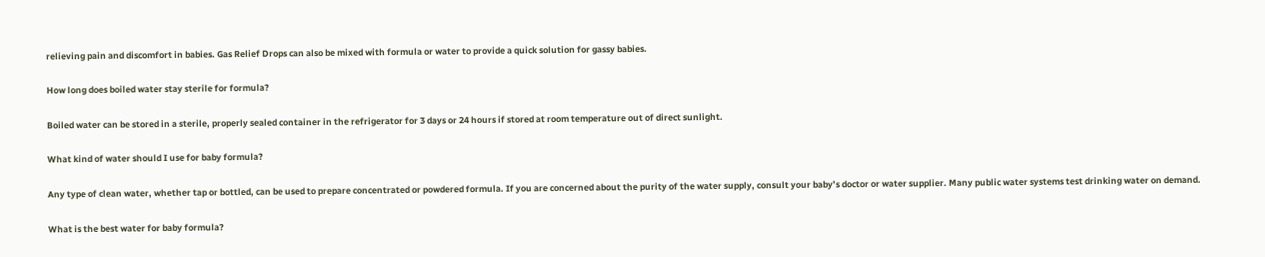relieving pain and discomfort in babies. Gas Relief Drops can also be mixed with formula or water to provide a quick solution for gassy babies.

How long does boiled water stay sterile for formula?

Boiled water can be stored in a sterile, properly sealed container in the refrigerator for 3 days or 24 hours if stored at room temperature out of direct sunlight.

What kind of water should I use for baby formula?

Any type of clean water, whether tap or bottled, can be used to prepare concentrated or powdered formula. If you are concerned about the purity of the water supply, consult your baby’s doctor or water supplier. Many public water systems test drinking water on demand.

What is the best water for baby formula?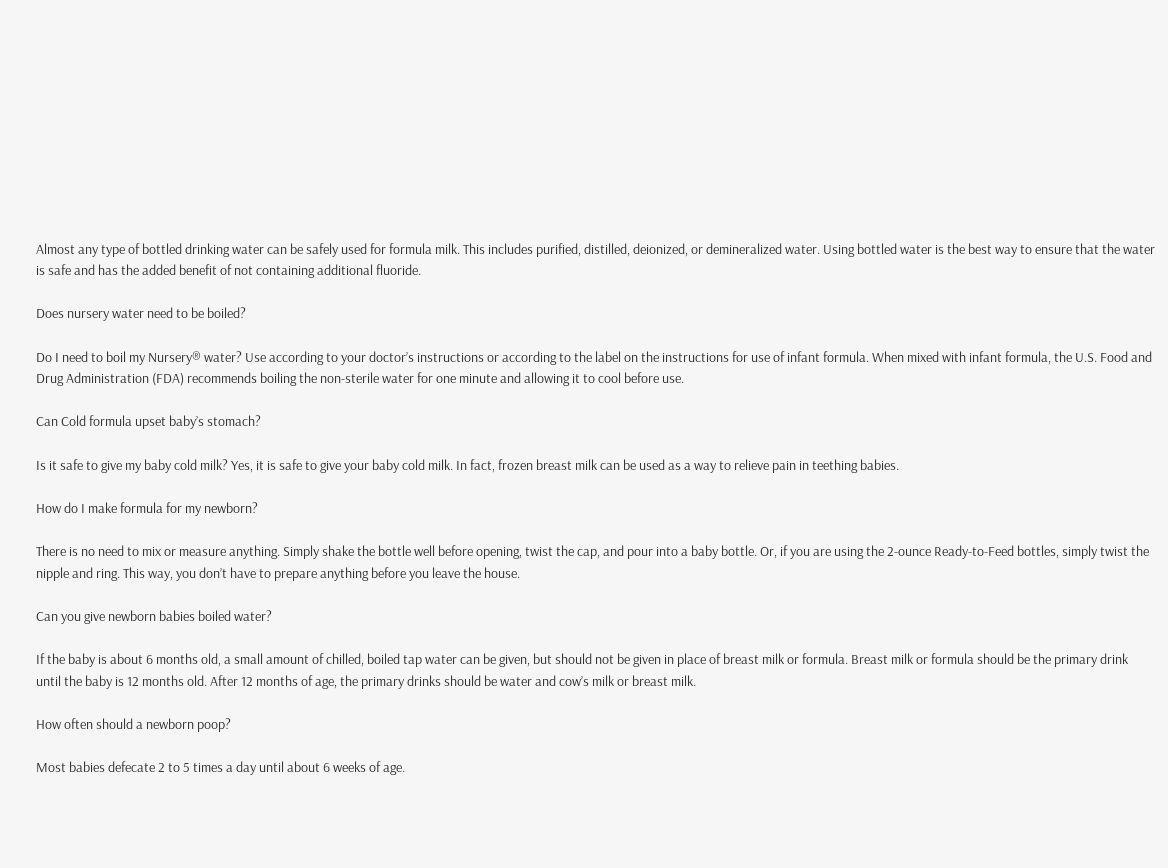Almost any type of bottled drinking water can be safely used for formula milk. This includes purified, distilled, deionized, or demineralized water. Using bottled water is the best way to ensure that the water is safe and has the added benefit of not containing additional fluoride.

Does nursery water need to be boiled?

Do I need to boil my Nursery® water? Use according to your doctor’s instructions or according to the label on the instructions for use of infant formula. When mixed with infant formula, the U.S. Food and Drug Administration (FDA) recommends boiling the non-sterile water for one minute and allowing it to cool before use.

Can Cold formula upset baby’s stomach?

Is it safe to give my baby cold milk? Yes, it is safe to give your baby cold milk. In fact, frozen breast milk can be used as a way to relieve pain in teething babies.

How do I make formula for my newborn?

There is no need to mix or measure anything. Simply shake the bottle well before opening, twist the cap, and pour into a baby bottle. Or, if you are using the 2-ounce Ready-to-Feed bottles, simply twist the nipple and ring. This way, you don’t have to prepare anything before you leave the house.

Can you give newborn babies boiled water?

If the baby is about 6 months old, a small amount of chilled, boiled tap water can be given, but should not be given in place of breast milk or formula. Breast milk or formula should be the primary drink until the baby is 12 months old. After 12 months of age, the primary drinks should be water and cow’s milk or breast milk.

How often should a newborn poop?

Most babies defecate 2 to 5 times a day until about 6 weeks of age.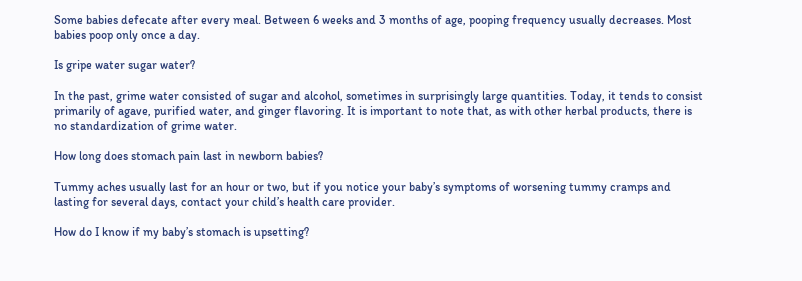Some babies defecate after every meal. Between 6 weeks and 3 months of age, pooping frequency usually decreases. Most babies poop only once a day.

Is gripe water sugar water?

In the past, grime water consisted of sugar and alcohol, sometimes in surprisingly large quantities. Today, it tends to consist primarily of agave, purified water, and ginger flavoring. It is important to note that, as with other herbal products, there is no standardization of grime water.

How long does stomach pain last in newborn babies?

Tummy aches usually last for an hour or two, but if you notice your baby’s symptoms of worsening tummy cramps and lasting for several days, contact your child’s health care provider.

How do I know if my baby’s stomach is upsetting?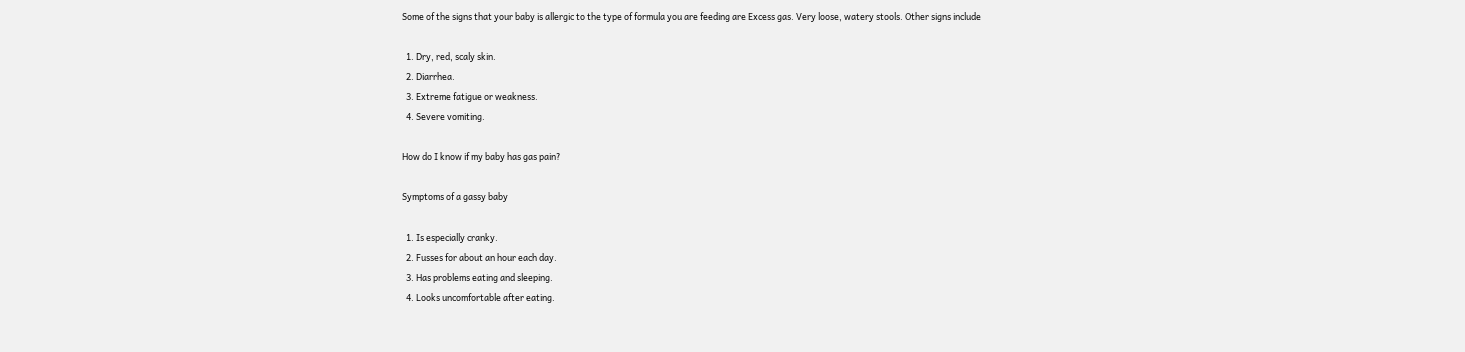Some of the signs that your baby is allergic to the type of formula you are feeding are Excess gas. Very loose, watery stools. Other signs include

  1. Dry, red, scaly skin.
  2. Diarrhea.
  3. Extreme fatigue or weakness.
  4. Severe vomiting.

How do I know if my baby has gas pain?

Symptoms of a gassy baby

  1. Is especially cranky.
  2. Fusses for about an hour each day.
  3. Has problems eating and sleeping.
  4. Looks uncomfortable after eating.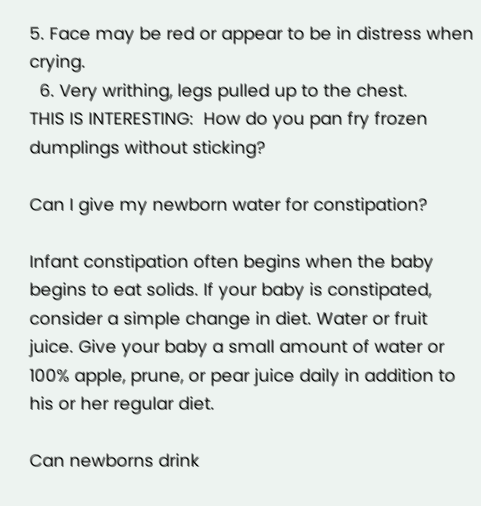5. Face may be red or appear to be in distress when crying.
  6. Very writhing, legs pulled up to the chest.
THIS IS INTERESTING:  How do you pan fry frozen dumplings without sticking?

Can I give my newborn water for constipation?

Infant constipation often begins when the baby begins to eat solids. If your baby is constipated, consider a simple change in diet. Water or fruit juice. Give your baby a small amount of water or 100% apple, prune, or pear juice daily in addition to his or her regular diet.

Can newborns drink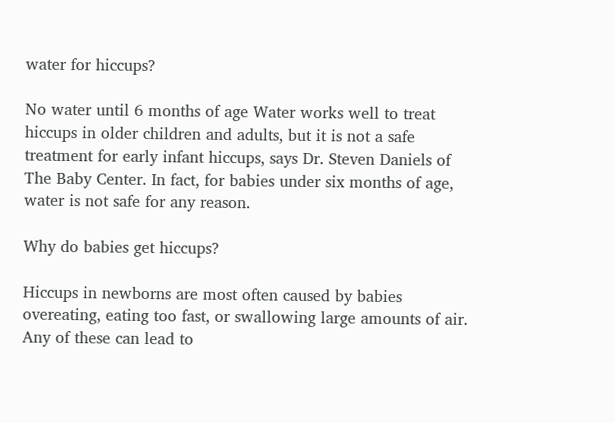water for hiccups?

No water until 6 months of age Water works well to treat hiccups in older children and adults, but it is not a safe treatment for early infant hiccups, says Dr. Steven Daniels of The Baby Center. In fact, for babies under six months of age, water is not safe for any reason.

Why do babies get hiccups?

Hiccups in newborns are most often caused by babies overeating, eating too fast, or swallowing large amounts of air. Any of these can lead to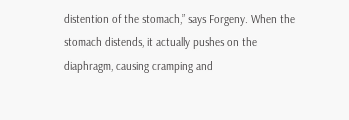distention of the stomach,” says Forgeny. When the stomach distends, it actually pushes on the diaphragm, causing cramping and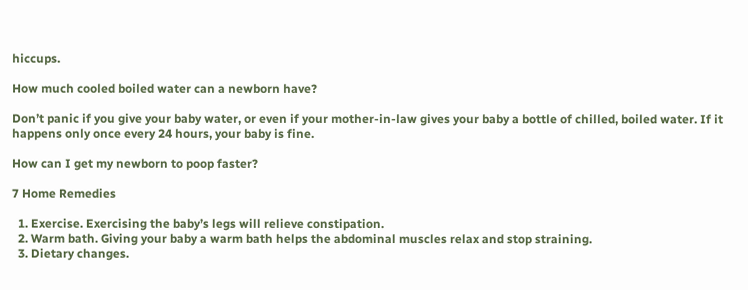hiccups.

How much cooled boiled water can a newborn have?

Don’t panic if you give your baby water, or even if your mother-in-law gives your baby a bottle of chilled, boiled water. If it happens only once every 24 hours, your baby is fine.

How can I get my newborn to poop faster?

7 Home Remedies

  1. Exercise. Exercising the baby’s legs will relieve constipation.
  2. Warm bath. Giving your baby a warm bath helps the abdominal muscles relax and stop straining.
  3. Dietary changes.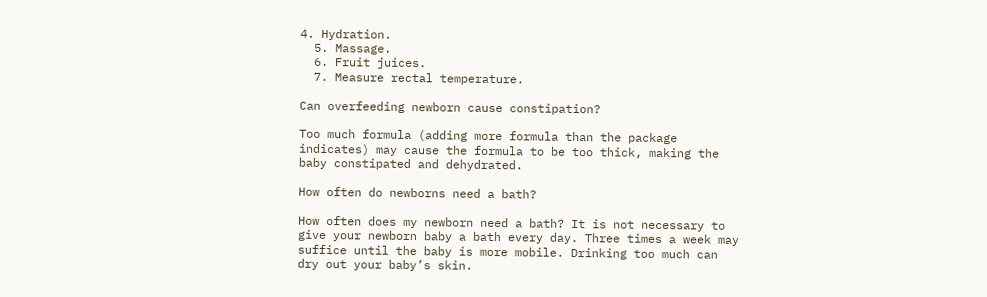4. Hydration.
  5. Massage.
  6. Fruit juices.
  7. Measure rectal temperature.

Can overfeeding newborn cause constipation?

Too much formula (adding more formula than the package indicates) may cause the formula to be too thick, making the baby constipated and dehydrated.

How often do newborns need a bath?

How often does my newborn need a bath? It is not necessary to give your newborn baby a bath every day. Three times a week may suffice until the baby is more mobile. Drinking too much can dry out your baby’s skin.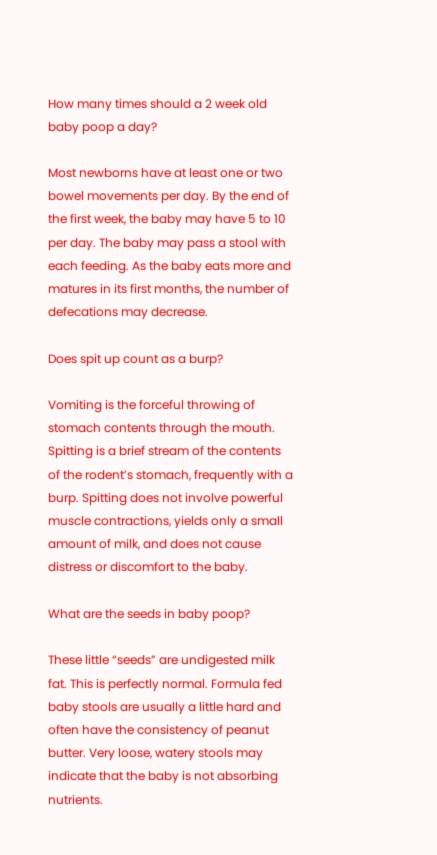How many times should a 2 week old baby poop a day?

Most newborns have at least one or two bowel movements per day. By the end of the first week, the baby may have 5 to 10 per day. The baby may pass a stool with each feeding. As the baby eats more and matures in its first months, the number of defecations may decrease.

Does spit up count as a burp?

Vomiting is the forceful throwing of stomach contents through the mouth. Spitting is a brief stream of the contents of the rodent’s stomach, frequently with a burp. Spitting does not involve powerful muscle contractions, yields only a small amount of milk, and does not cause distress or discomfort to the baby.

What are the seeds in baby poop?

These little “seeds” are undigested milk fat. This is perfectly normal. Formula fed baby stools are usually a little hard and often have the consistency of peanut butter. Very loose, watery stools may indicate that the baby is not absorbing nutrients.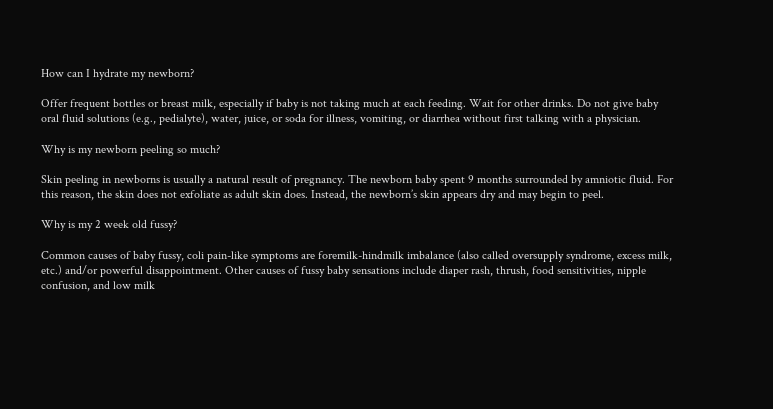How can I hydrate my newborn?

Offer frequent bottles or breast milk, especially if baby is not taking much at each feeding. Wait for other drinks. Do not give baby oral fluid solutions (e.g., pedialyte), water, juice, or soda for illness, vomiting, or diarrhea without first talking with a physician.

Why is my newborn peeling so much?

Skin peeling in newborns is usually a natural result of pregnancy. The newborn baby spent 9 months surrounded by amniotic fluid. For this reason, the skin does not exfoliate as adult skin does. Instead, the newborn’s skin appears dry and may begin to peel.

Why is my 2 week old fussy?

Common causes of baby fussy, coli pain-like symptoms are foremilk-hindmilk imbalance (also called oversupply syndrome, excess milk, etc.) and/or powerful disappointment. Other causes of fussy baby sensations include diaper rash, thrush, food sensitivities, nipple confusion, and low milk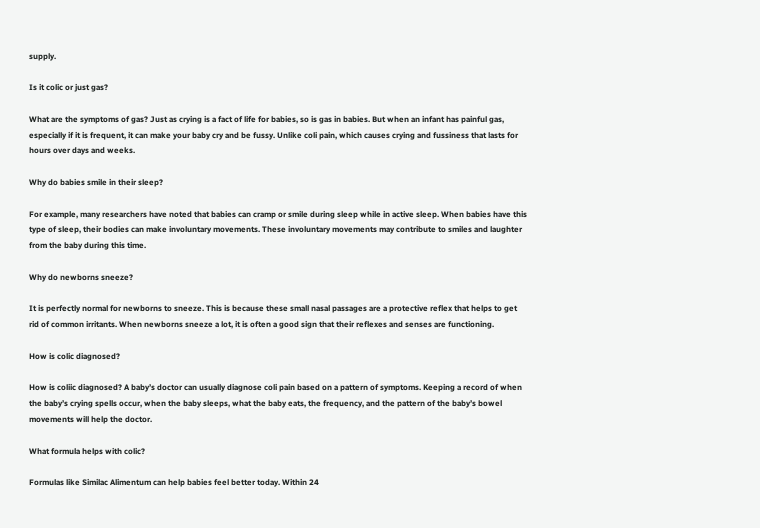supply.

Is it colic or just gas?

What are the symptoms of gas? Just as crying is a fact of life for babies, so is gas in babies. But when an infant has painful gas, especially if it is frequent, it can make your baby cry and be fussy. Unlike coli pain, which causes crying and fussiness that lasts for hours over days and weeks.

Why do babies smile in their sleep?

For example, many researchers have noted that babies can cramp or smile during sleep while in active sleep. When babies have this type of sleep, their bodies can make involuntary movements. These involuntary movements may contribute to smiles and laughter from the baby during this time.

Why do newborns sneeze?

It is perfectly normal for newborns to sneeze. This is because these small nasal passages are a protective reflex that helps to get rid of common irritants. When newborns sneeze a lot, it is often a good sign that their reflexes and senses are functioning.

How is colic diagnosed?

How is coliic diagnosed? A baby’s doctor can usually diagnose coli pain based on a pattern of symptoms. Keeping a record of when the baby’s crying spells occur, when the baby sleeps, what the baby eats, the frequency, and the pattern of the baby’s bowel movements will help the doctor.

What formula helps with colic?

Formulas like Similac Alimentum can help babies feel better today. Within 24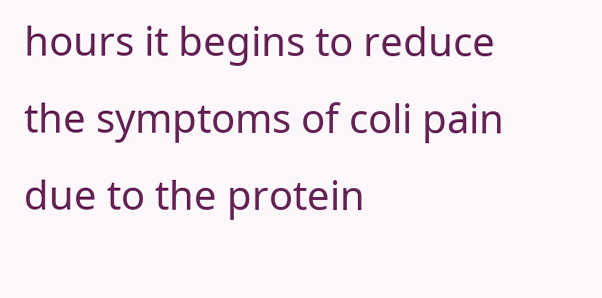hours it begins to reduce the symptoms of coli pain due to the protein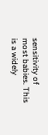sensitivity of most babies. This is a widely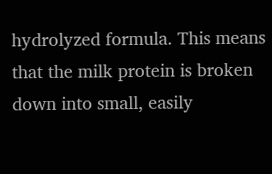hydrolyzed formula. This means that the milk protein is broken down into small, easily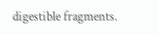digestible fragments.